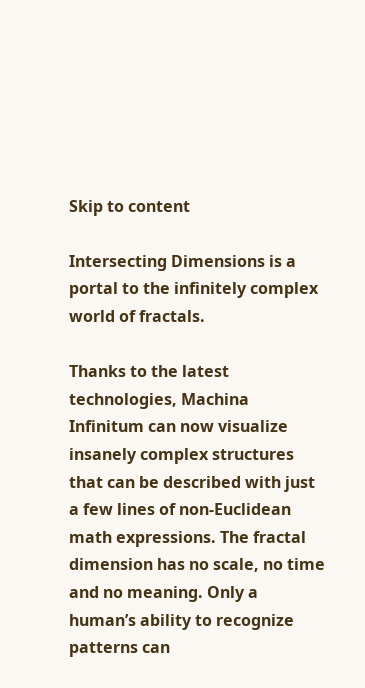Skip to content

Intersecting Dimensions is a portal to the infinitely complex world of fractals.

Thanks to the latest technologies, Machina Infinitum can now visualize insanely complex structures that can be described with just a few lines of non-Euclidean math expressions. The fractal dimension has no scale, no time and no meaning. Only a human’s ability to recognize patterns can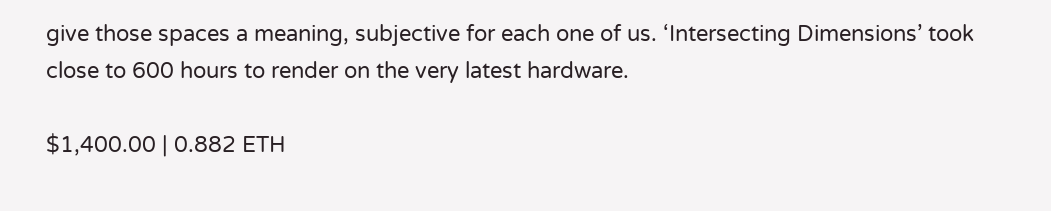give those spaces a meaning, subjective for each one of us. ‘Intersecting Dimensions’ took close to 600 hours to render on the very latest hardware.

$1,400.00 | 0.882 ETH